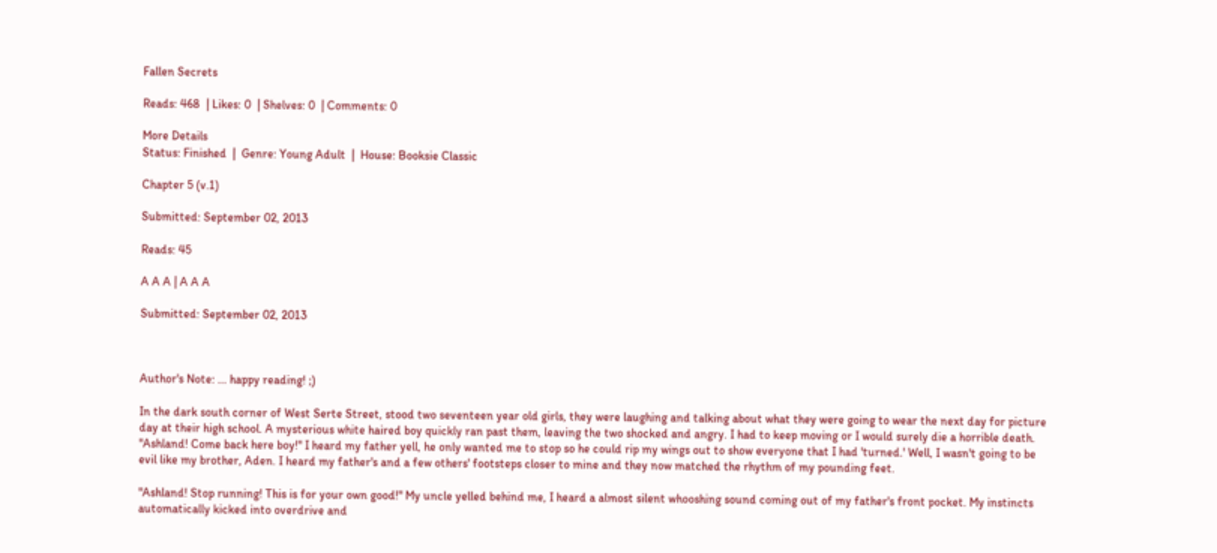Fallen Secrets

Reads: 468  | Likes: 0  | Shelves: 0  | Comments: 0

More Details
Status: Finished  |  Genre: Young Adult  |  House: Booksie Classic

Chapter 5 (v.1)

Submitted: September 02, 2013

Reads: 45

A A A | A A A

Submitted: September 02, 2013



Author's Note: ... happy reading! ;)

In the dark south corner of West Serte Street, stood two seventeen year old girls, they were laughing and talking about what they were going to wear the next day for picture day at their high school. A mysterious white haired boy quickly ran past them, leaving the two shocked and angry. I had to keep moving or I would surely die a horrible death. "Ashland! Come back here boy!" I heard my father yell, he only wanted me to stop so he could rip my wings out to show everyone that I had 'turned.' Well, I wasn't going to be evil like my brother, Aden. I heard my father's and a few others' footsteps closer to mine and they now matched the rhythm of my pounding feet.

"Ashland! Stop running! This is for your own good!" My uncle yelled behind me, I heard a almost silent whooshing sound coming out of my father's front pocket. My instincts automatically kicked into overdrive and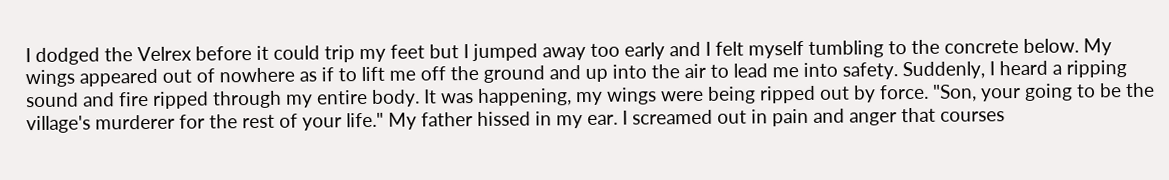I dodged the Velrex before it could trip my feet but I jumped away too early and I felt myself tumbling to the concrete below. My wings appeared out of nowhere as if to lift me off the ground and up into the air to lead me into safety. Suddenly, I heard a ripping sound and fire ripped through my entire body. It was happening, my wings were being ripped out by force. "Son, your going to be the village's murderer for the rest of your life." My father hissed in my ear. I screamed out in pain and anger that courses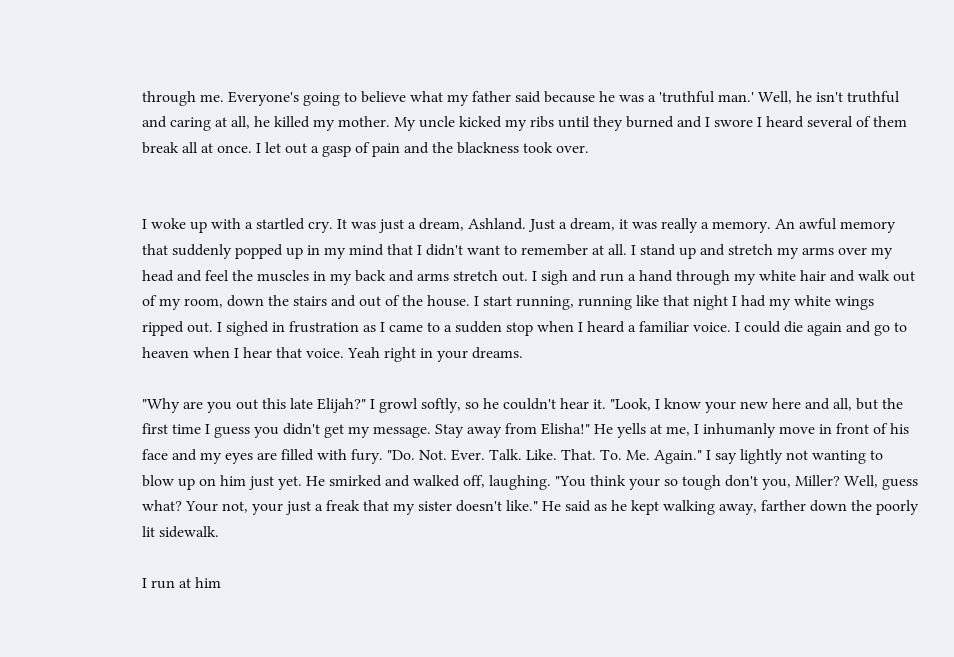through me. Everyone's going to believe what my father said because he was a 'truthful man.' Well, he isn't truthful and caring at all, he killed my mother. My uncle kicked my ribs until they burned and I swore I heard several of them break all at once. I let out a gasp of pain and the blackness took over.


I woke up with a startled cry. It was just a dream, Ashland. Just a dream, it was really a memory. An awful memory that suddenly popped up in my mind that I didn't want to remember at all. I stand up and stretch my arms over my head and feel the muscles in my back and arms stretch out. I sigh and run a hand through my white hair and walk out of my room, down the stairs and out of the house. I start running, running like that night I had my white wings ripped out. I sighed in frustration as I came to a sudden stop when I heard a familiar voice. I could die again and go to heaven when I hear that voice. Yeah right in your dreams.

"Why are you out this late Elijah?" I growl softly, so he couldn't hear it. "Look, I know your new here and all, but the first time I guess you didn't get my message. Stay away from Elisha!" He yells at me, I inhumanly move in front of his face and my eyes are filled with fury. "Do. Not. Ever. Talk. Like. That. To. Me. Again." I say lightly not wanting to blow up on him just yet. He smirked and walked off, laughing. "You think your so tough don't you, Miller? Well, guess what? Your not, your just a freak that my sister doesn't like." He said as he kept walking away, farther down the poorly lit sidewalk.

I run at him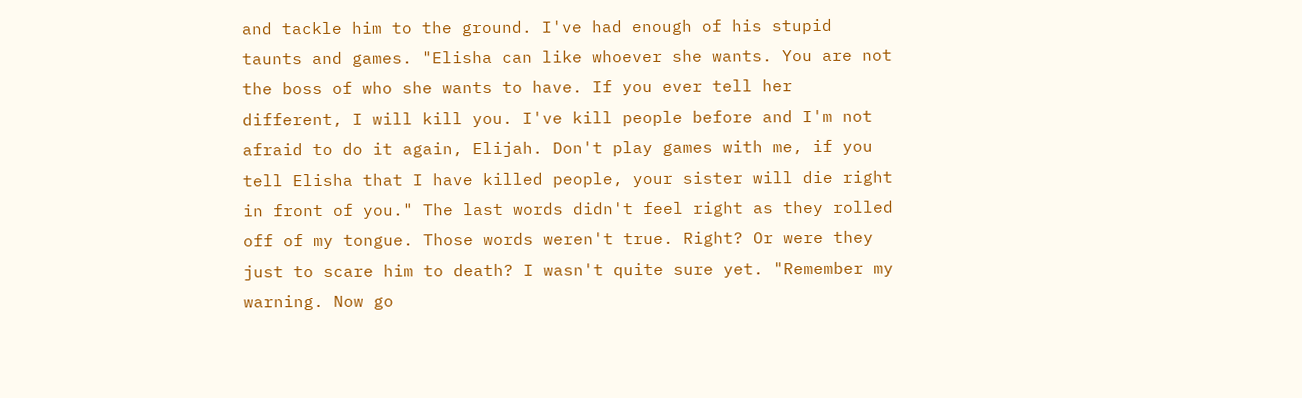and tackle him to the ground. I've had enough of his stupid taunts and games. "Elisha can like whoever she wants. You are not the boss of who she wants to have. If you ever tell her different, I will kill you. I've kill people before and I'm not afraid to do it again, Elijah. Don't play games with me, if you tell Elisha that I have killed people, your sister will die right in front of you." The last words didn't feel right as they rolled off of my tongue. Those words weren't true. Right? Or were they just to scare him to death? I wasn't quite sure yet. "Remember my warning. Now go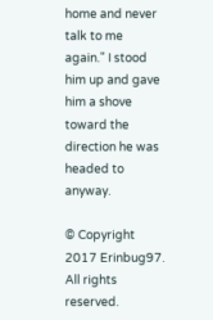home and never talk to me again." I stood him up and gave him a shove toward the direction he was headed to anyway.

© Copyright 2017 Erinbug97. All rights reserved.